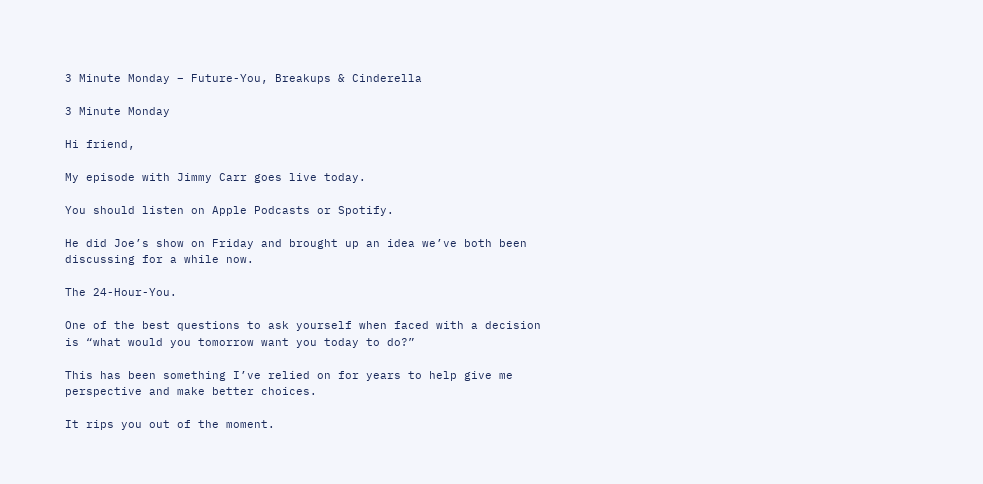3 Minute Monday – Future-You, Breakups & Cinderella

3 Minute Monday

Hi friend,

My episode with Jimmy Carr goes live today.

You should listen on Apple Podcasts or Spotify.

He did Joe’s show on Friday and brought up an idea we’ve both been discussing for a while now.

The 24-Hour-You.

One of the best questions to ask yourself when faced with a decision is “what would you tomorrow want you today to do?”

This has been something I’ve relied on for years to help give me perspective and make better choices.

It rips you out of the moment.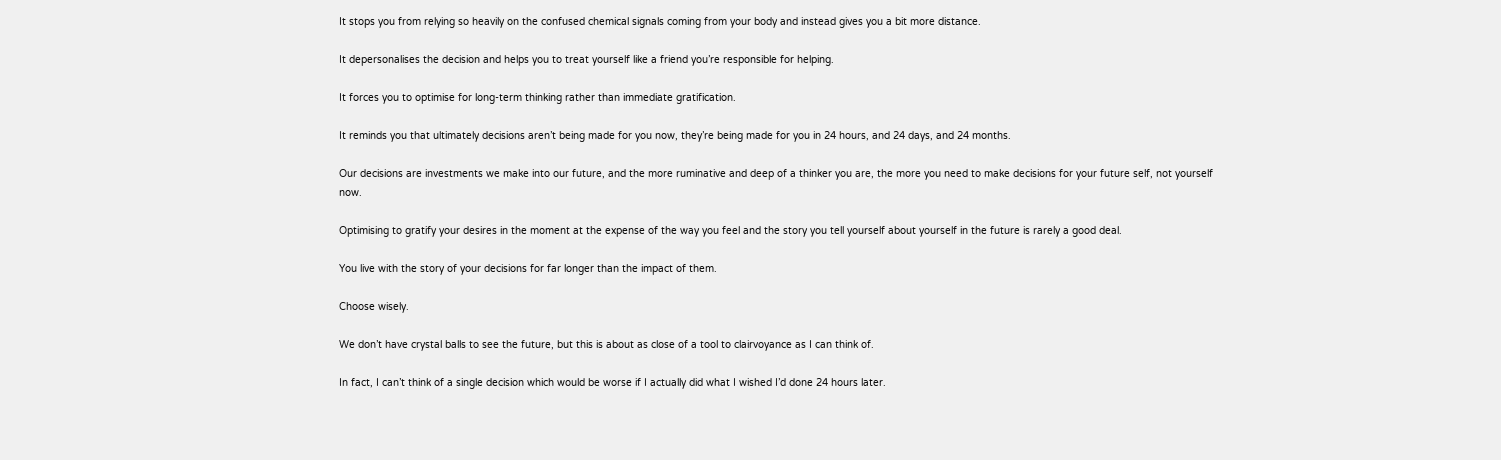It stops you from relying so heavily on the confused chemical signals coming from your body and instead gives you a bit more distance.

It depersonalises the decision and helps you to treat yourself like a friend you’re responsible for helping.

It forces you to optimise for long-term thinking rather than immediate gratification.

It reminds you that ultimately decisions aren’t being made for you now, they’re being made for you in 24 hours, and 24 days, and 24 months.

Our decisions are investments we make into our future, and the more ruminative and deep of a thinker you are, the more you need to make decisions for your future self, not yourself now.

Optimising to gratify your desires in the moment at the expense of the way you feel and the story you tell yourself about yourself in the future is rarely a good deal.

You live with the story of your decisions for far longer than the impact of them.

Choose wisely.

We don’t have crystal balls to see the future, but this is about as close of a tool to clairvoyance as I can think of.

In fact, I can’t think of a single decision which would be worse if I actually did what I wished I’d done 24 hours later.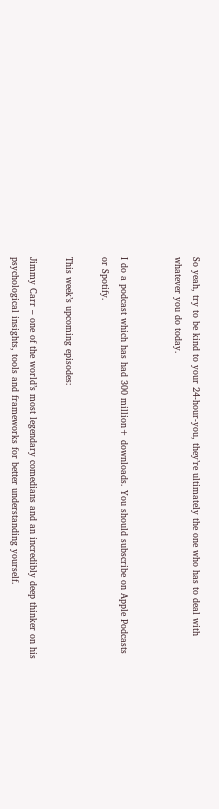So yeah, try to be kind to your 24-hour-you, they’re ultimately the one who has to deal with whatever you do today.


I do a podcast which has had 300 million+ downloads. You should subscribe on Apple Podcasts or Spotify.

This week’s upcoming episodes:

Jimmy Carr – one of the world’s most legendary comedians and an incredibly deep thinker on his psychological insights, tools and frameworks for better understanding yourself.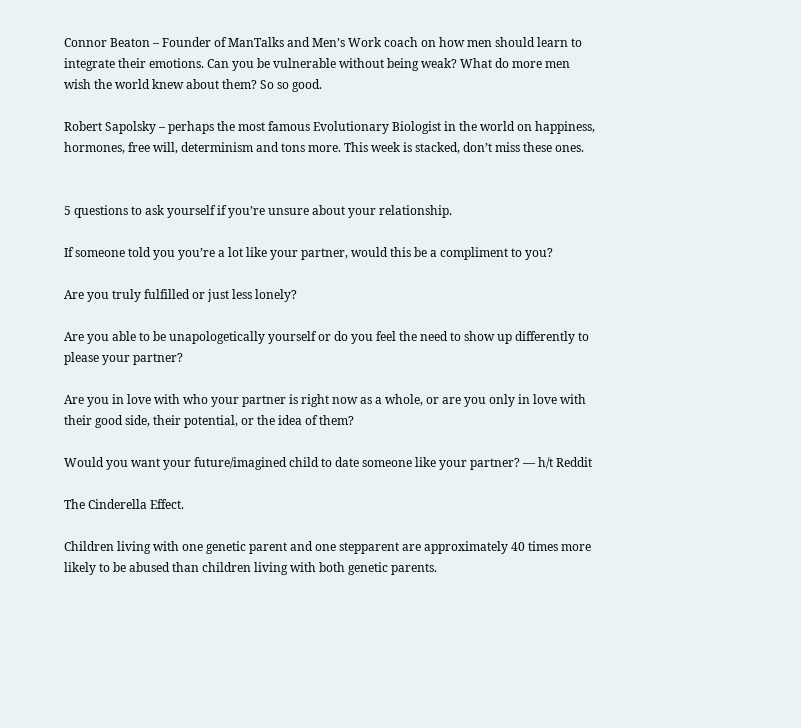Connor Beaton – Founder of ManTalks and Men’s Work coach on how men should learn to integrate their emotions. Can you be vulnerable without being weak? What do more men wish the world knew about them? So so good.

Robert Sapolsky – perhaps the most famous Evolutionary Biologist in the world on happiness, hormones, free will, determinism and tons more. This week is stacked, don’t miss these ones.


5 questions to ask yourself if you’re unsure about your relationship.

If someone told you you’re a lot like your partner, would this be a compliment to you?

Are you truly fulfilled or just less lonely?

Are you able to be unapologetically yourself or do you feel the need to show up differently to please your partner?

Are you in love with who your partner is right now as a whole, or are you only in love with their good side, their potential, or the idea of them?

Would you want your future/imagined child to date someone like your partner? — h/t Reddit

The Cinderella Effect.

Children living with one genetic parent and one stepparent are approximately 40 times more likely to be abused than children living with both genetic parents.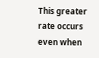This greater rate occurs even when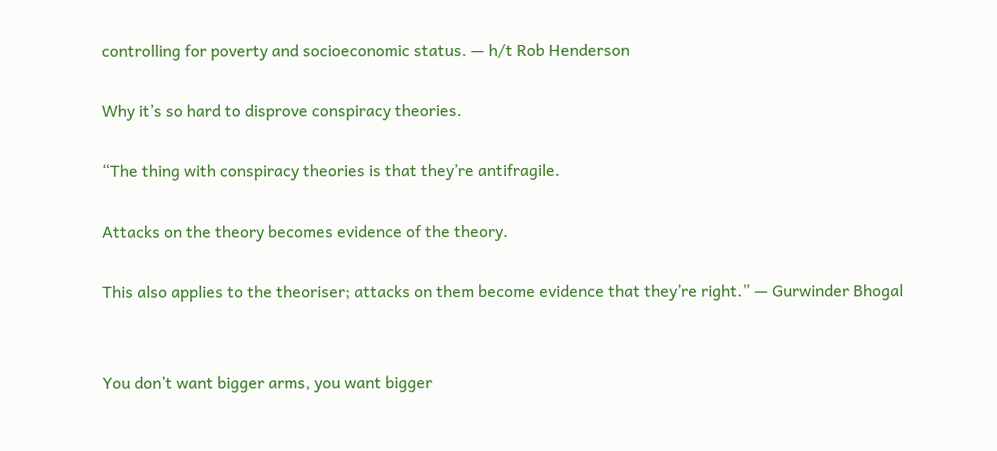controlling for poverty and socioeconomic status. — h/t Rob Henderson

Why it’s so hard to disprove conspiracy theories.

“The thing with conspiracy theories is that they’re antifragile.

Attacks on the theory becomes evidence of the theory.

This also applies to the theoriser; attacks on them become evidence that they’re right.” — Gurwinder Bhogal


You don’t want bigger arms, you want bigger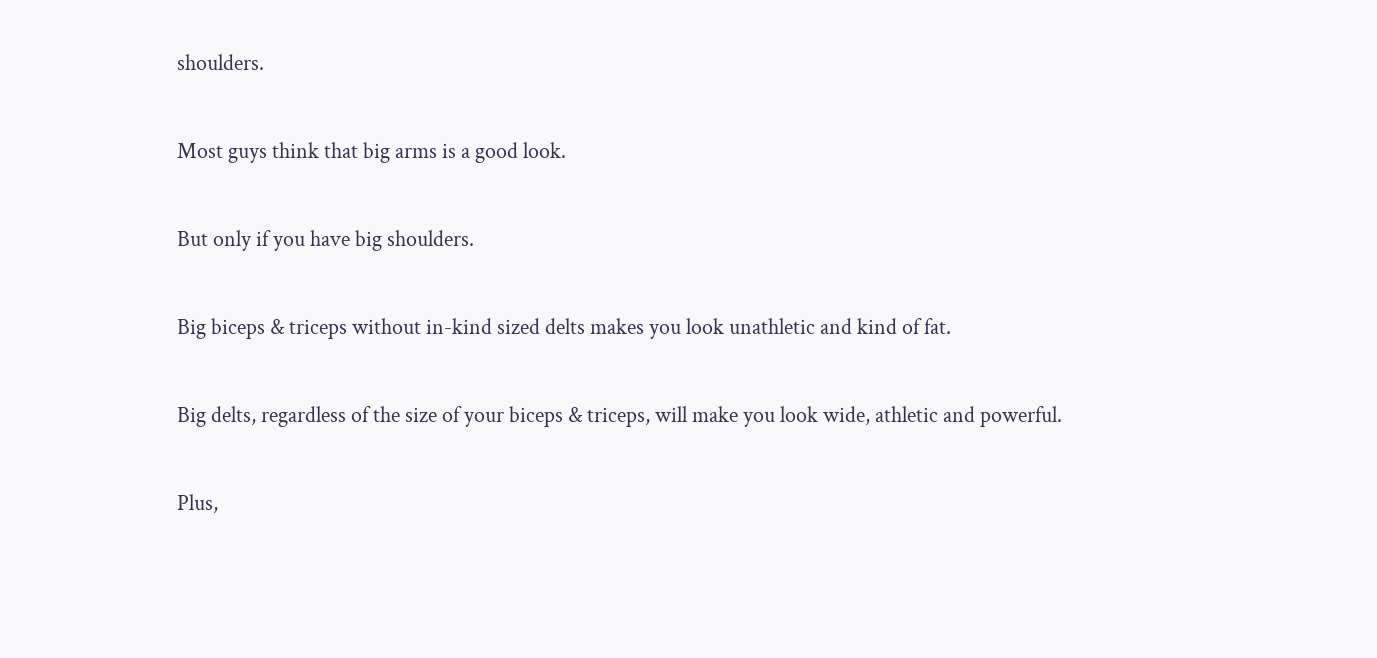shoulders.

Most guys think that big arms is a good look.

But only if you have big shoulders.

Big biceps & triceps without in-kind sized delts makes you look unathletic and kind of fat.

Big delts, regardless of the size of your biceps & triceps, will make you look wide, athletic and powerful.

Plus,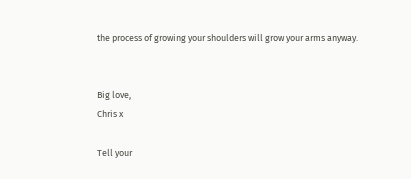the process of growing your shoulders will grow your arms anyway.


Big love,
Chris x

Tell your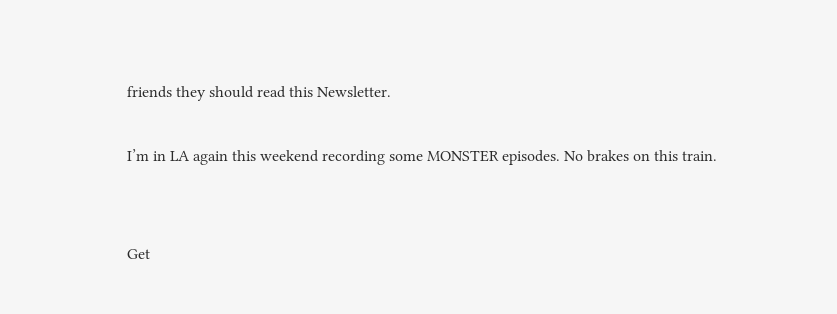friends they should read this Newsletter.

I’m in LA again this weekend recording some MONSTER episodes. No brakes on this train.


Get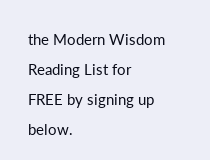the Modern Wisdom Reading List for FREE by signing up below.